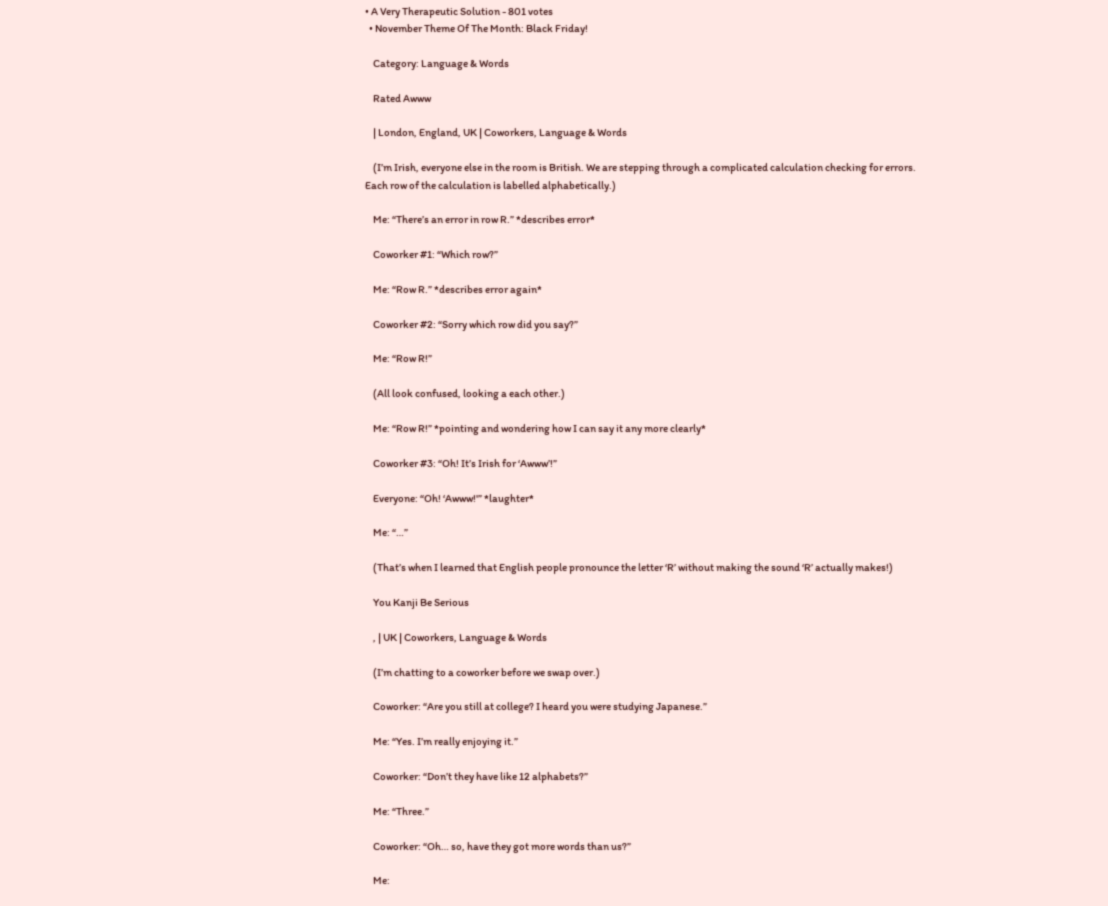• A Very Therapeutic Solution - 801 votes
  • November Theme Of The Month: Black Friday!

    Category: Language & Words

    Rated Awww

    | London, England, UK | Coworkers, Language & Words

    (I’m Irish, everyone else in the room is British. We are stepping through a complicated calculation checking for errors. Each row of the calculation is labelled alphabetically.)

    Me: “There’s an error in row R.” *describes error*

    Coworker #1: “Which row?”

    Me: “Row R.” *describes error again*

    Coworker #2: “Sorry which row did you say?”

    Me: “Row R!”

    (All look confused, looking a each other.)

    Me: “Row R!” *pointing and wondering how I can say it any more clearly*

    Coworker #3: “Oh! It’s Irish for ‘Awww’!”

    Everyone: “Oh! ‘Awww!'” *laughter*

    Me: “…”

    (That’s when I learned that English people pronounce the letter ‘R’ without making the sound ‘R’ actually makes!)

    You Kanji Be Serious

    , | UK | Coworkers, Language & Words

    (I’m chatting to a coworker before we swap over.)

    Coworker: “Are you still at college? I heard you were studying Japanese.”

    Me: “Yes. I’m really enjoying it.”

    Coworker: “Don’t they have like 12 alphabets?”

    Me: “Three.”

    Coworker: “Oh… so, have they got more words than us?”

    Me: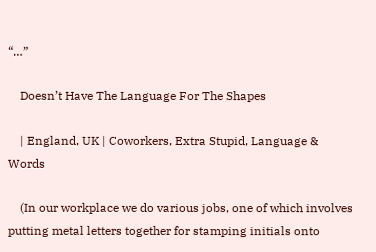“…”

    Doesn’t Have The Language For The Shapes

    | England, UK | Coworkers, Extra Stupid, Language & Words

    (In our workplace we do various jobs, one of which involves putting metal letters together for stamping initials onto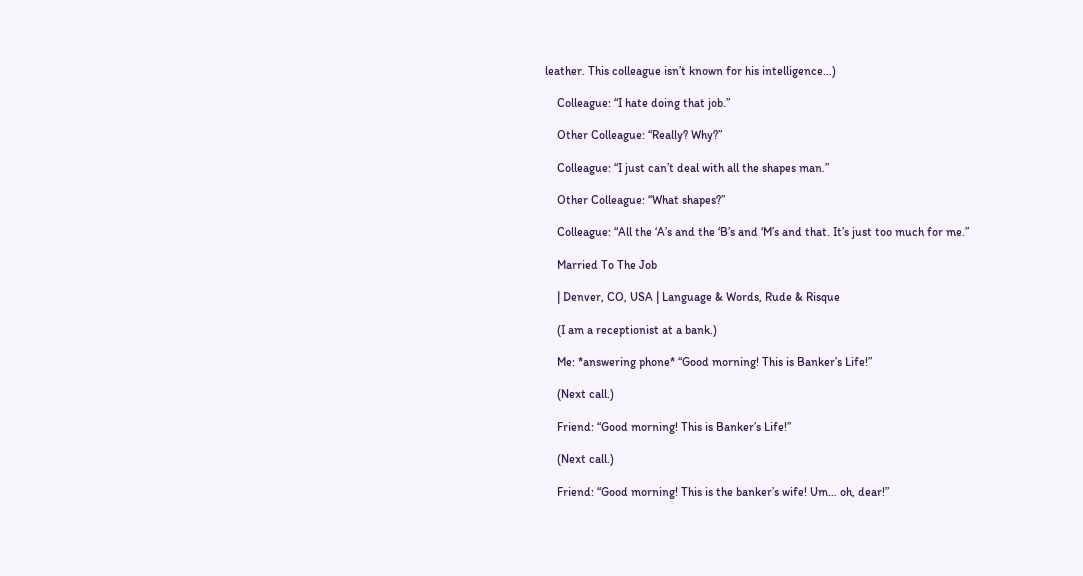leather. This colleague isn’t known for his intelligence…)

    Colleague: “I hate doing that job.”

    Other Colleague: “Really? Why?”

    Colleague: “I just can’t deal with all the shapes man.”

    Other Colleague: “What shapes?”

    Colleague: “All the ‘A’s and the ‘B’s and ‘M’s and that. It’s just too much for me.”

    Married To The Job

    | Denver, CO, USA | Language & Words, Rude & Risque

    (I am a receptionist at a bank.)

    Me: *answering phone* “Good morning! This is Banker’s Life!”

    (Next call.)

    Friend: “Good morning! This is Banker’s Life!”

    (Next call.)

    Friend: “Good morning! This is the banker’s wife! Um… oh, dear!”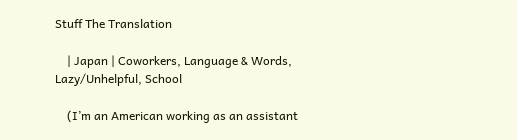Stuff The Translation

    | Japan | Coworkers, Language & Words, Lazy/Unhelpful, School

    (I’m an American working as an assistant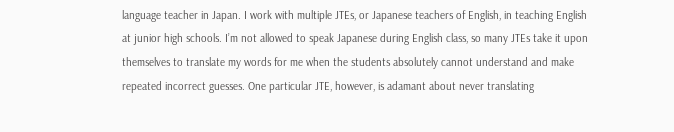language teacher in Japan. I work with multiple JTEs, or Japanese teachers of English, in teaching English at junior high schools. I’m not allowed to speak Japanese during English class, so many JTEs take it upon themselves to translate my words for me when the students absolutely cannot understand and make repeated incorrect guesses. One particular JTE, however, is adamant about never translating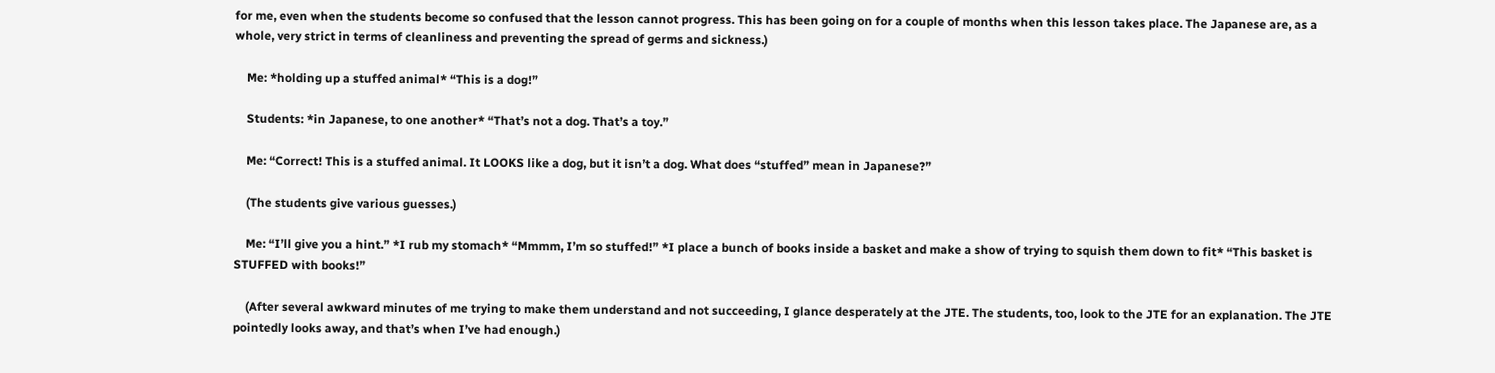for me, even when the students become so confused that the lesson cannot progress. This has been going on for a couple of months when this lesson takes place. The Japanese are, as a whole, very strict in terms of cleanliness and preventing the spread of germs and sickness.)

    Me: *holding up a stuffed animal* “This is a dog!”

    Students: *in Japanese, to one another* “That’s not a dog. That’s a toy.”

    Me: “Correct! This is a stuffed animal. It LOOKS like a dog, but it isn’t a dog. What does “stuffed” mean in Japanese?”

    (The students give various guesses.)

    Me: “I’ll give you a hint.” *I rub my stomach* “Mmmm, I’m so stuffed!” *I place a bunch of books inside a basket and make a show of trying to squish them down to fit* “This basket is STUFFED with books!”

    (After several awkward minutes of me trying to make them understand and not succeeding, I glance desperately at the JTE. The students, too, look to the JTE for an explanation. The JTE pointedly looks away, and that’s when I’ve had enough.)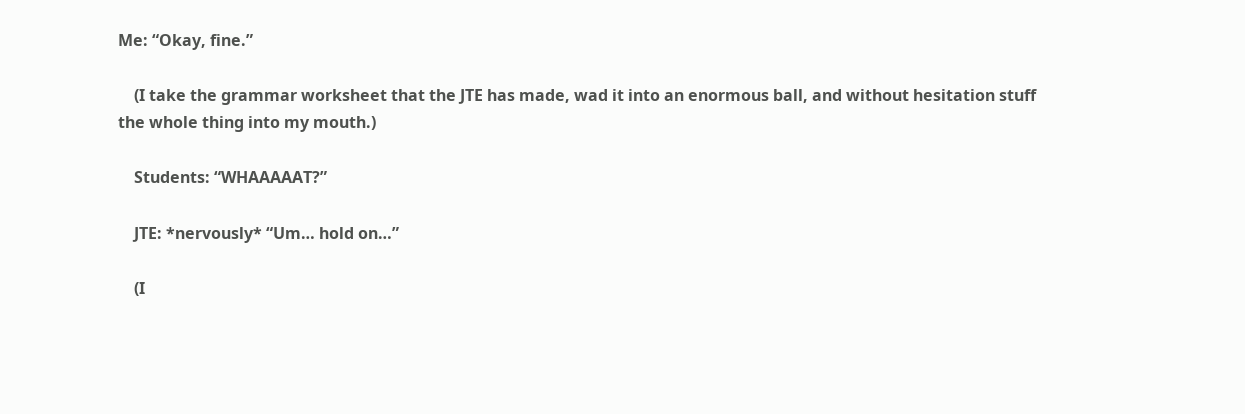Me: “Okay, fine.”

    (I take the grammar worksheet that the JTE has made, wad it into an enormous ball, and without hesitation stuff the whole thing into my mouth.)

    Students: “WHAAAAAT?”

    JTE: *nervously* “Um… hold on…”

    (I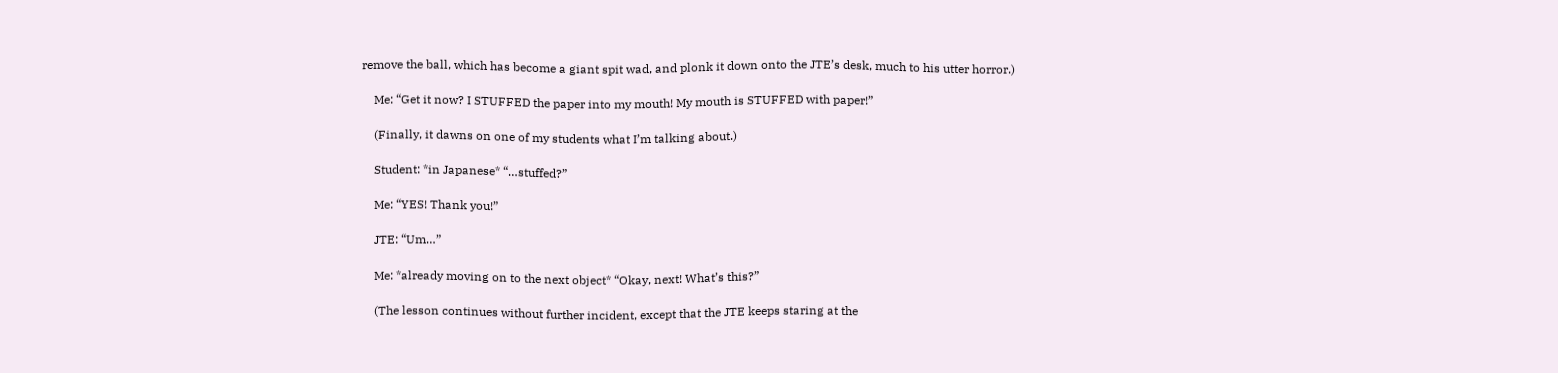remove the ball, which has become a giant spit wad, and plonk it down onto the JTE’s desk, much to his utter horror.)

    Me: “Get it now? I STUFFED the paper into my mouth! My mouth is STUFFED with paper!”

    (Finally, it dawns on one of my students what I’m talking about.)

    Student: *in Japanese* “…stuffed?”

    Me: “YES! Thank you!”

    JTE: “Um…”

    Me: *already moving on to the next object* “Okay, next! What’s this?”

    (The lesson continues without further incident, except that the JTE keeps staring at the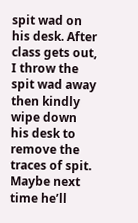spit wad on his desk. After class gets out, I throw the spit wad away then kindly wipe down his desk to remove the traces of spit. Maybe next time he’ll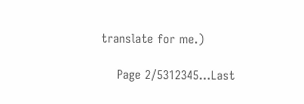translate for me.)

    Page 2/5312345...Last